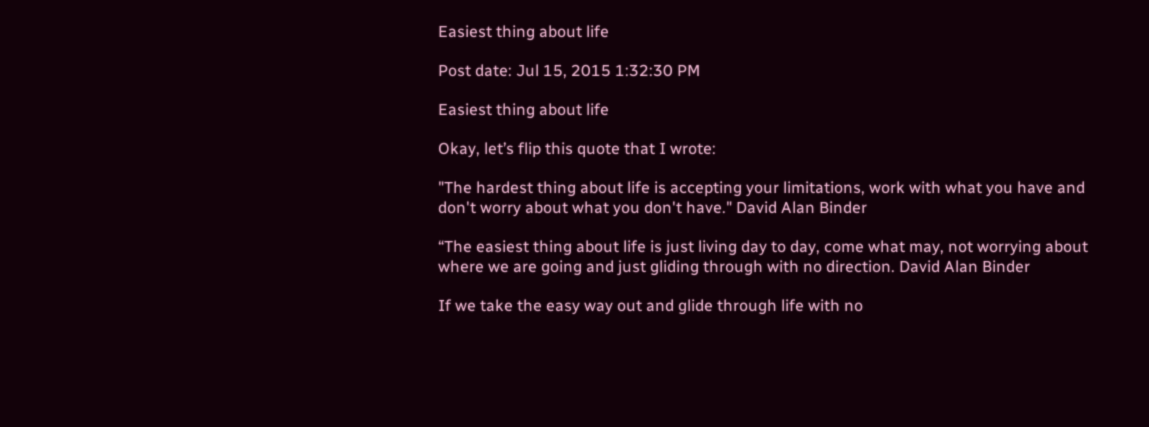Easiest thing about life

Post date: Jul 15, 2015 1:32:30 PM

Easiest thing about life

Okay, let’s flip this quote that I wrote:

"The hardest thing about life is accepting your limitations, work with what you have and don't worry about what you don't have." David Alan Binder

“The easiest thing about life is just living day to day, come what may, not worrying about where we are going and just gliding through with no direction. David Alan Binder

If we take the easy way out and glide through life with no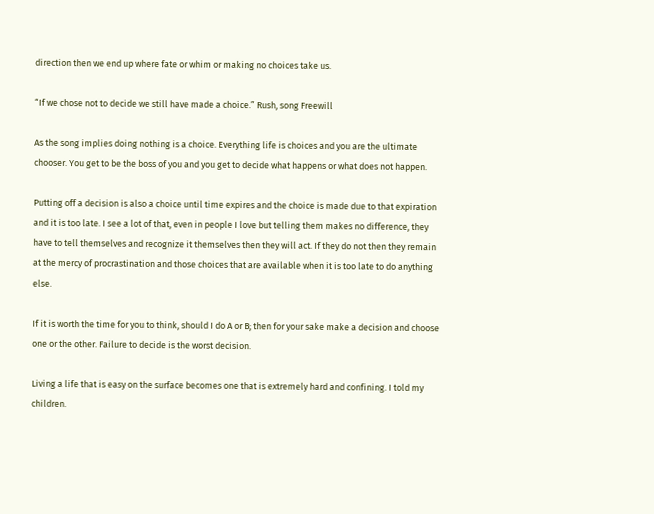direction then we end up where fate or whim or making no choices take us.

“If we chose not to decide we still have made a choice.” Rush, song Freewill

As the song implies doing nothing is a choice. Everything life is choices and you are the ultimate chooser. You get to be the boss of you and you get to decide what happens or what does not happen.

Putting off a decision is also a choice until time expires and the choice is made due to that expiration and it is too late. I see a lot of that, even in people I love but telling them makes no difference, they have to tell themselves and recognize it themselves then they will act. If they do not then they remain at the mercy of procrastination and those choices that are available when it is too late to do anything else.

If it is worth the time for you to think, should I do A or B; then for your sake make a decision and choose one or the other. Failure to decide is the worst decision.

Living a life that is easy on the surface becomes one that is extremely hard and confining. I told my children.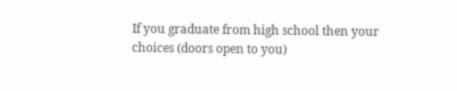If you graduate from high school then your choices (doors open to you)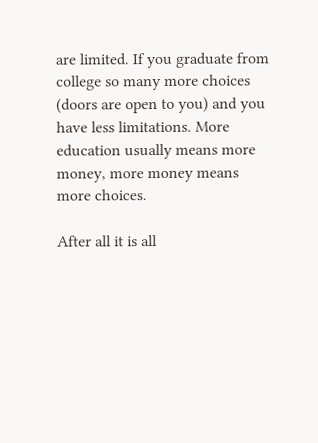are limited. If you graduate from college so many more choices (doors are open to you) and you have less limitations. More education usually means more money, more money means more choices.

After all it is all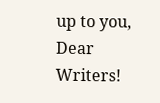up to you, Dear Writers!